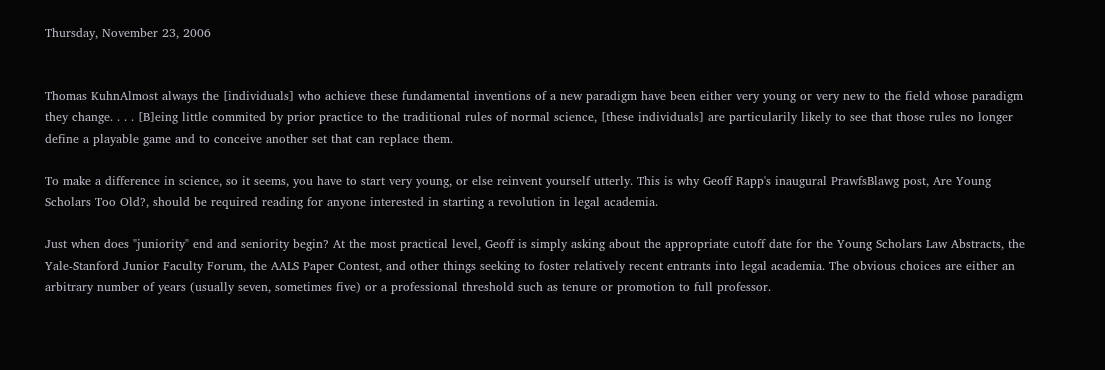Thursday, November 23, 2006


Thomas KuhnAlmost always the [individuals] who achieve these fundamental inventions of a new paradigm have been either very young or very new to the field whose paradigm they change. . . . [B]eing little commited by prior practice to the traditional rules of normal science, [these individuals] are particularily likely to see that those rules no longer define a playable game and to conceive another set that can replace them.

To make a difference in science, so it seems, you have to start very young, or else reinvent yourself utterly. This is why Geoff Rapp's inaugural PrawfsBlawg post, Are Young Scholars Too Old?, should be required reading for anyone interested in starting a revolution in legal academia.

Just when does "juniority" end and seniority begin? At the most practical level, Geoff is simply asking about the appropriate cutoff date for the Young Scholars Law Abstracts, the Yale-Stanford Junior Faculty Forum, the AALS Paper Contest, and other things seeking to foster relatively recent entrants into legal academia. The obvious choices are either an arbitrary number of years (usually seven, sometimes five) or a professional threshold such as tenure or promotion to full professor.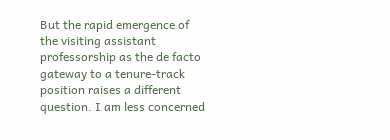But the rapid emergence of the visiting assistant professorship as the de facto gateway to a tenure-track position raises a different question. I am less concerned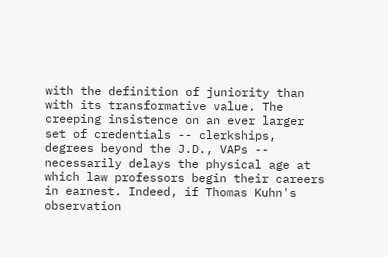with the definition of juniority than with its transformative value. The creeping insistence on an ever larger set of credentials -- clerkships, degrees beyond the J.D., VAPs -- necessarily delays the physical age at which law professors begin their careers in earnest. Indeed, if Thomas Kuhn's observation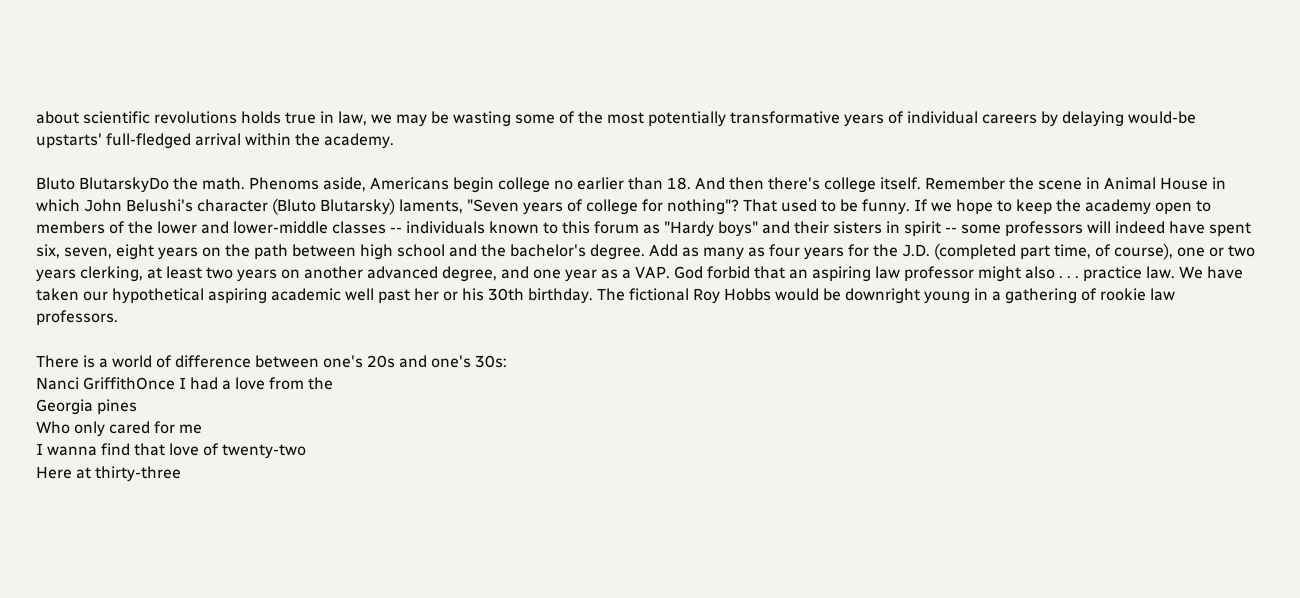about scientific revolutions holds true in law, we may be wasting some of the most potentially transformative years of individual careers by delaying would-be upstarts' full-fledged arrival within the academy.

Bluto BlutarskyDo the math. Phenoms aside, Americans begin college no earlier than 18. And then there's college itself. Remember the scene in Animal House in which John Belushi's character (Bluto Blutarsky) laments, "Seven years of college for nothing"? That used to be funny. If we hope to keep the academy open to members of the lower and lower-middle classes -- individuals known to this forum as "Hardy boys" and their sisters in spirit -- some professors will indeed have spent six, seven, eight years on the path between high school and the bachelor's degree. Add as many as four years for the J.D. (completed part time, of course), one or two years clerking, at least two years on another advanced degree, and one year as a VAP. God forbid that an aspiring law professor might also . . . practice law. We have taken our hypothetical aspiring academic well past her or his 30th birthday. The fictional Roy Hobbs would be downright young in a gathering of rookie law professors.

There is a world of difference between one's 20s and one's 30s:
Nanci GriffithOnce I had a love from the
Georgia pines
Who only cared for me
I wanna find that love of twenty-two
Here at thirty-three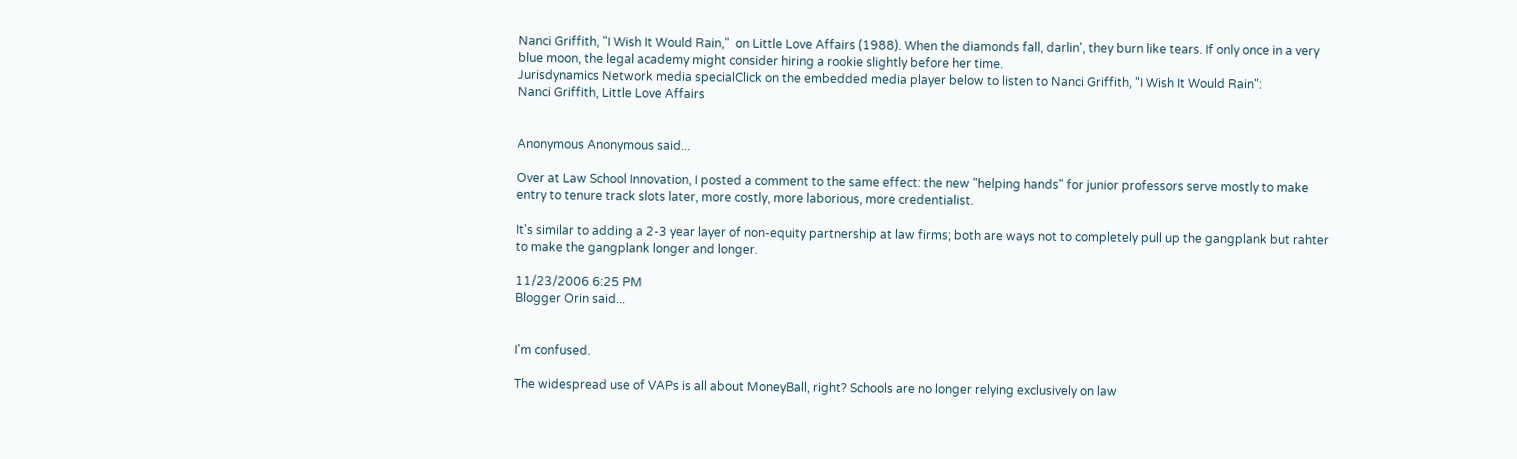Nanci Griffith, "I Wish It Would Rain,"  on Little Love Affairs (1988). When the diamonds fall, darlin', they burn like tears. If only once in a very blue moon, the legal academy might consider hiring a rookie slightly before her time.
Jurisdynamics Network media specialClick on the embedded media player below to listen to Nanci Griffith, "I Wish It Would Rain":
Nanci Griffith, Little Love Affairs


Anonymous Anonymous said...

Over at Law School Innovation, I posted a comment to the same effect: the new "helping hands" for junior professors serve mostly to make entry to tenure track slots later, more costly, more laborious, more credentialist.

It's similar to adding a 2-3 year layer of non-equity partnership at law firms; both are ways not to completely pull up the gangplank but rahter to make the gangplank longer and longer.

11/23/2006 6:25 PM
Blogger Orin said...


I'm confused.

The widespread use of VAPs is all about MoneyBall, right? Schools are no longer relying exclusively on law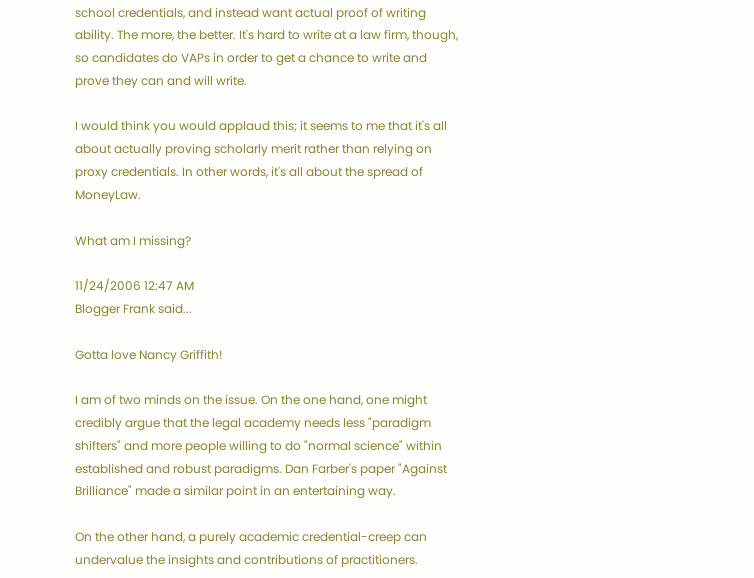school credentials, and instead want actual proof of writing ability. The more, the better. It's hard to write at a law firm, though, so candidates do VAPs in order to get a chance to write and prove they can and will write.

I would think you would applaud this; it seems to me that it's all about actually proving scholarly merit rather than relying on proxy credentials. In other words, it's all about the spread of MoneyLaw.

What am I missing?

11/24/2006 12:47 AM
Blogger Frank said...

Gotta love Nancy Griffith!

I am of two minds on the issue. On the one hand, one might credibly argue that the legal academy needs less "paradigm shifters" and more people willing to do "normal science" within established and robust paradigms. Dan Farber's paper "Against Brilliance" made a similar point in an entertaining way.

On the other hand, a purely academic credential-creep can undervalue the insights and contributions of practitioners.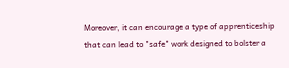Moreover, it can encourage a type of apprenticeship that can lead to "safe" work designed to bolster a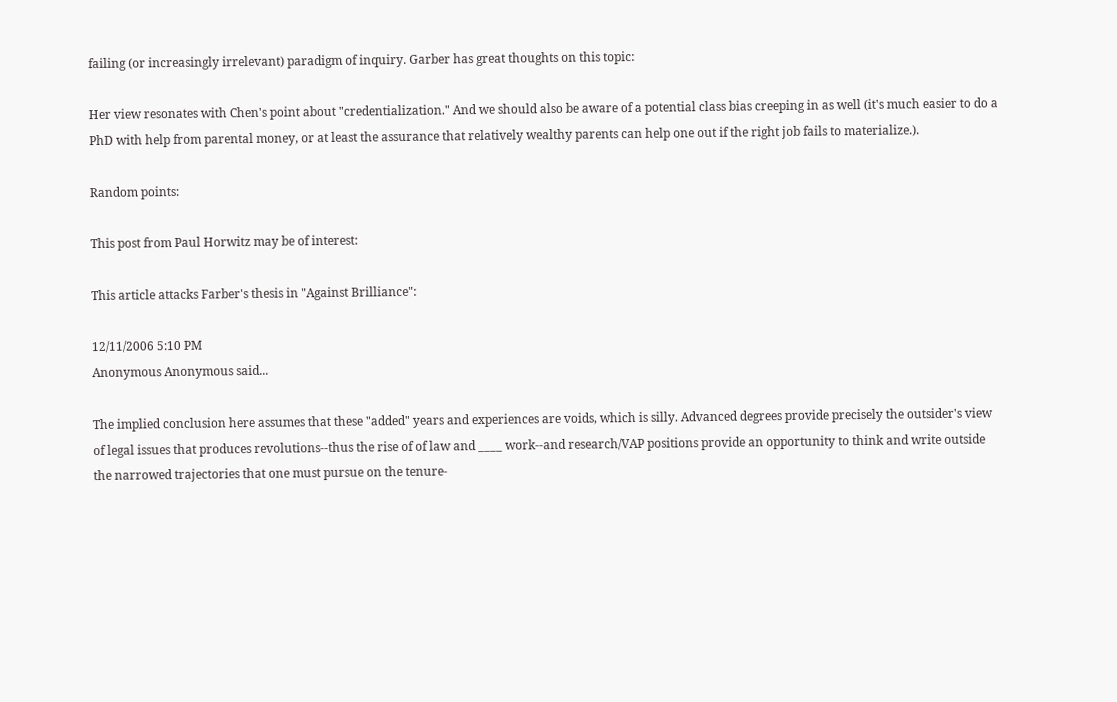failing (or increasingly irrelevant) paradigm of inquiry. Garber has great thoughts on this topic:

Her view resonates with Chen's point about "credentialization." And we should also be aware of a potential class bias creeping in as well (it's much easier to do a PhD with help from parental money, or at least the assurance that relatively wealthy parents can help one out if the right job fails to materialize.).

Random points:

This post from Paul Horwitz may be of interest:

This article attacks Farber's thesis in "Against Brilliance":

12/11/2006 5:10 PM
Anonymous Anonymous said...

The implied conclusion here assumes that these "added" years and experiences are voids, which is silly. Advanced degrees provide precisely the outsider's view of legal issues that produces revolutions--thus the rise of of law and ____ work--and research/VAP positions provide an opportunity to think and write outside the narrowed trajectories that one must pursue on the tenure-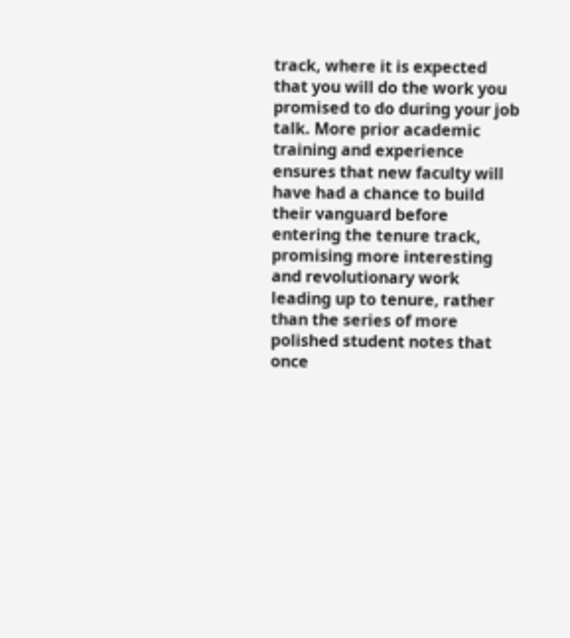track, where it is expected that you will do the work you promised to do during your job talk. More prior academic training and experience ensures that new faculty will have had a chance to build their vanguard before entering the tenure track, promising more interesting and revolutionary work leading up to tenure, rather than the series of more polished student notes that once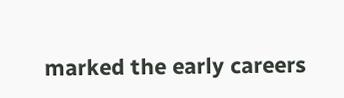marked the early careers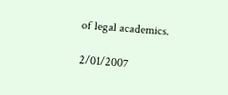of legal academics.

2/01/2007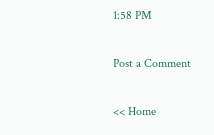1:58 PM

Post a Comment

<< Home